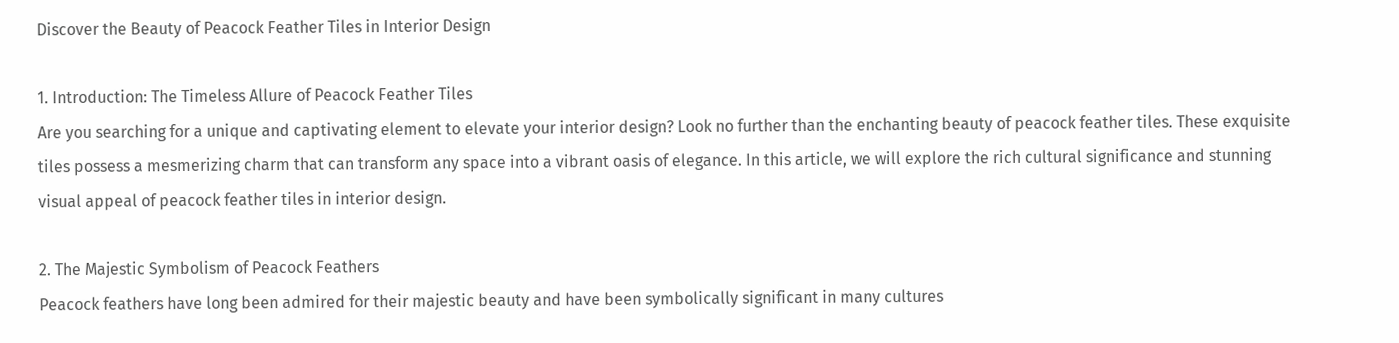Discover the Beauty of Peacock Feather Tiles in Interior Design

1. Introduction: The Timeless Allure of Peacock Feather Tiles
Are you searching for a unique and captivating element to elevate your interior design? Look no further than the enchanting beauty of peacock feather tiles. These exquisite tiles possess a mesmerizing charm that can transform any space into a vibrant oasis of elegance. In this article, we will explore the rich cultural significance and stunning visual appeal of peacock feather tiles in interior design.

2. The Majestic Symbolism of Peacock Feathers
Peacock feathers have long been admired for their majestic beauty and have been symbolically significant in many cultures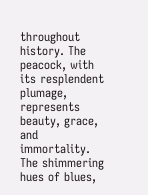throughout history. The peacock, with its resplendent plumage, represents beauty, grace, and immortality. The shimmering hues of blues,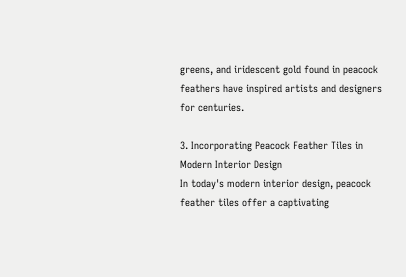greens, and iridescent gold found in peacock feathers have inspired artists and designers for centuries.

3. Incorporating Peacock Feather Tiles in Modern Interior Design
In today's modern interior design, peacock feather tiles offer a captivating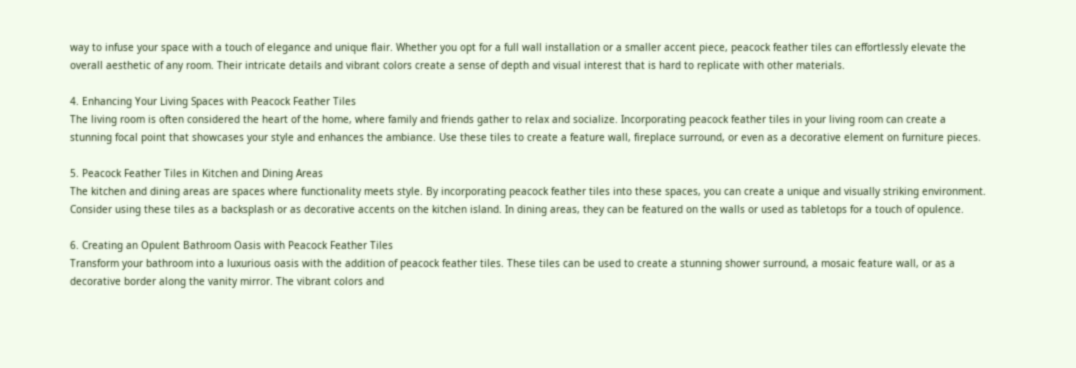way to infuse your space with a touch of elegance and unique flair. Whether you opt for a full wall installation or a smaller accent piece, peacock feather tiles can effortlessly elevate the overall aesthetic of any room. Their intricate details and vibrant colors create a sense of depth and visual interest that is hard to replicate with other materials.

4. Enhancing Your Living Spaces with Peacock Feather Tiles
The living room is often considered the heart of the home, where family and friends gather to relax and socialize. Incorporating peacock feather tiles in your living room can create a stunning focal point that showcases your style and enhances the ambiance. Use these tiles to create a feature wall, fireplace surround, or even as a decorative element on furniture pieces.

5. Peacock Feather Tiles in Kitchen and Dining Areas
The kitchen and dining areas are spaces where functionality meets style. By incorporating peacock feather tiles into these spaces, you can create a unique and visually striking environment. Consider using these tiles as a backsplash or as decorative accents on the kitchen island. In dining areas, they can be featured on the walls or used as tabletops for a touch of opulence.

6. Creating an Opulent Bathroom Oasis with Peacock Feather Tiles
Transform your bathroom into a luxurious oasis with the addition of peacock feather tiles. These tiles can be used to create a stunning shower surround, a mosaic feature wall, or as a decorative border along the vanity mirror. The vibrant colors and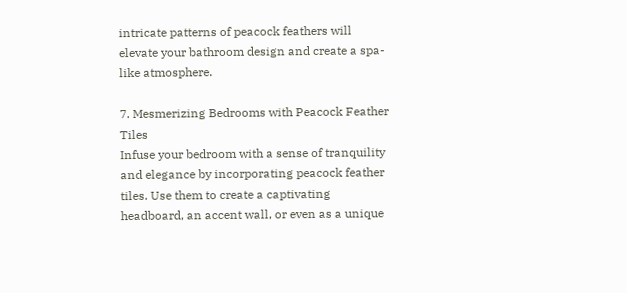intricate patterns of peacock feathers will elevate your bathroom design and create a spa-like atmosphere.

7. Mesmerizing Bedrooms with Peacock Feather Tiles
Infuse your bedroom with a sense of tranquility and elegance by incorporating peacock feather tiles. Use them to create a captivating headboard, an accent wall, or even as a unique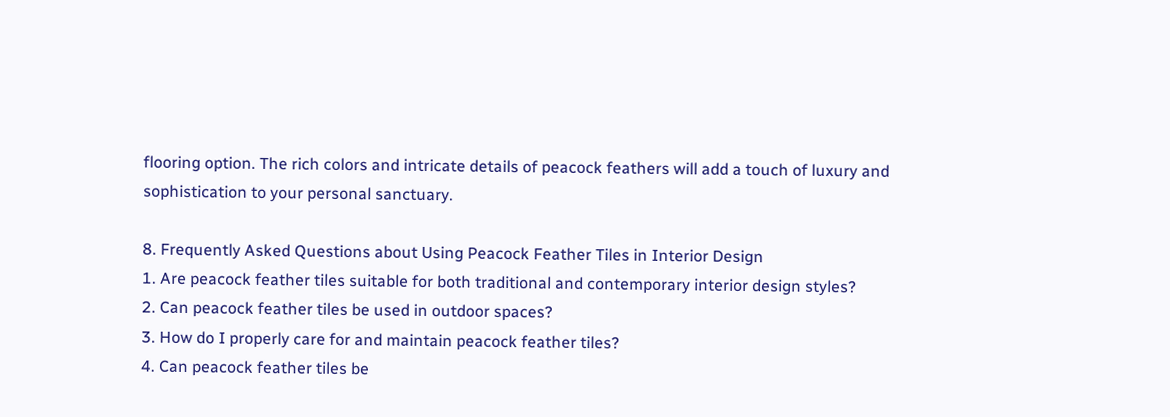flooring option. The rich colors and intricate details of peacock feathers will add a touch of luxury and sophistication to your personal sanctuary.

8. Frequently Asked Questions about Using Peacock Feather Tiles in Interior Design
1. Are peacock feather tiles suitable for both traditional and contemporary interior design styles?
2. Can peacock feather tiles be used in outdoor spaces?
3. How do I properly care for and maintain peacock feather tiles?
4. Can peacock feather tiles be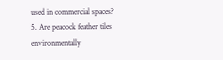used in commercial spaces?
5. Are peacock feather tiles environmentally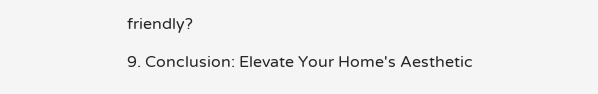friendly?

9. Conclusion: Elevate Your Home's Aesthetic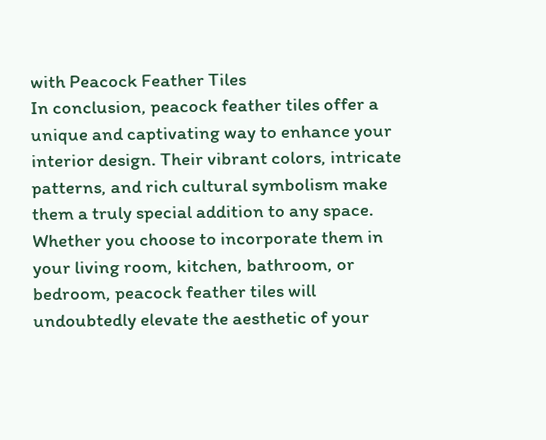with Peacock Feather Tiles
In conclusion, peacock feather tiles offer a unique and captivating way to enhance your interior design. Their vibrant colors, intricate patterns, and rich cultural symbolism make them a truly special addition to any space. Whether you choose to incorporate them in your living room, kitchen, bathroom, or bedroom, peacock feather tiles will undoubtedly elevate the aesthetic of your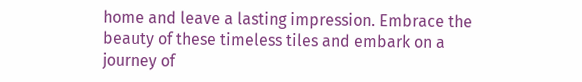home and leave a lasting impression. Embrace the beauty of these timeless tiles and embark on a journey of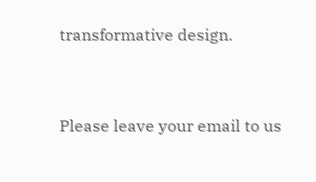transformative design.


Please leave your email to us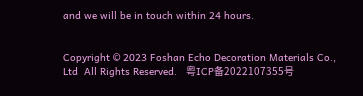and we will be in touch within 24 hours.


Copyright © 2023 Foshan Echo Decoration Materials Co., Ltd  All Rights Reserved.   粤ICP备2022107355号